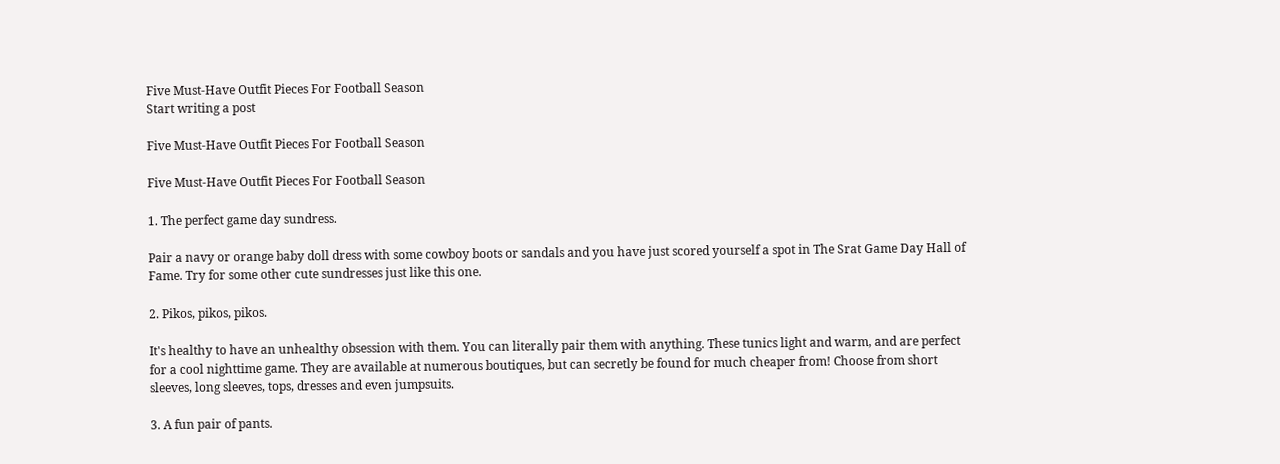Five Must-Have Outfit Pieces For Football Season
Start writing a post

Five Must-Have Outfit Pieces For Football Season

Five Must-Have Outfit Pieces For Football Season

1. The perfect game day sundress.

Pair a navy or orange baby doll dress with some cowboy boots or sandals and you have just scored yourself a spot in The Srat Game Day Hall of Fame. Try for some other cute sundresses just like this one.

2. Pikos, pikos, pikos.

It's healthy to have an unhealthy obsession with them. You can literally pair them with anything. These tunics light and warm, and are perfect for a cool nighttime game. They are available at numerous boutiques, but can secretly be found for much cheaper from! Choose from short sleeves, long sleeves, tops, dresses and even jumpsuits.

3. A fun pair of pants.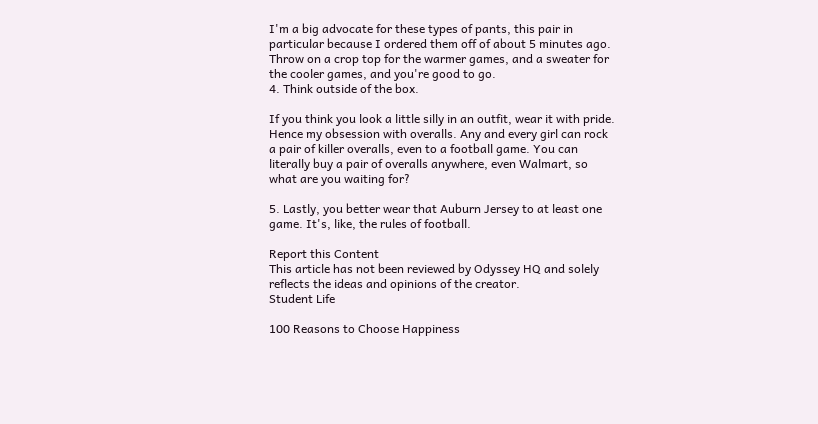I'm a big advocate for these types of pants, this pair in particular because I ordered them off of about 5 minutes ago. Throw on a crop top for the warmer games, and a sweater for the cooler games, and you're good to go.
4. Think outside of the box.

If you think you look a little silly in an outfit, wear it with pride. Hence my obsession with overalls. Any and every girl can rock a pair of killer overalls, even to a football game. You can literally buy a pair of overalls anywhere, even Walmart, so what are you waiting for?

5. Lastly, you better wear that Auburn Jersey to at least one game. It's, like, the rules of football.

Report this Content
This article has not been reviewed by Odyssey HQ and solely reflects the ideas and opinions of the creator.
Student Life

100 Reasons to Choose Happiness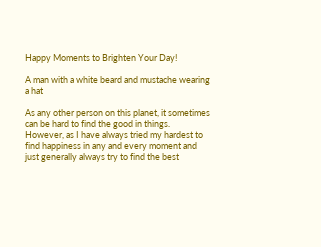Happy Moments to Brighten Your Day!

A man with a white beard and mustache wearing a hat

As any other person on this planet, it sometimes can be hard to find the good in things. However, as I have always tried my hardest to find happiness in any and every moment and just generally always try to find the best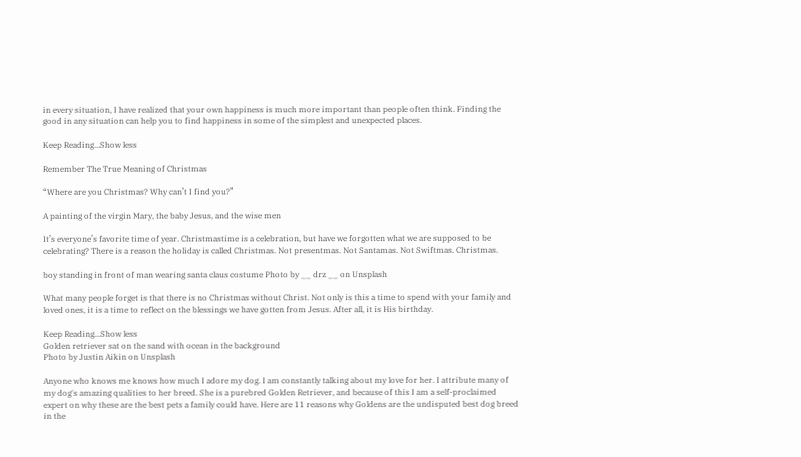in every situation, I have realized that your own happiness is much more important than people often think. Finding the good in any situation can help you to find happiness in some of the simplest and unexpected places.

Keep Reading...Show less

Remember The True Meaning of Christmas

“Where are you Christmas? Why can’t I find you?”

A painting of the virgin Mary, the baby Jesus, and the wise men

It’s everyone’s favorite time of year. Christmastime is a celebration, but have we forgotten what we are supposed to be celebrating? There is a reason the holiday is called Christmas. Not presentmas. Not Santamas. Not Swiftmas. Christmas.

boy standing in front of man wearing santa claus costume Photo by __ drz __ on Unsplash

What many people forget is that there is no Christmas without Christ. Not only is this a time to spend with your family and loved ones, it is a time to reflect on the blessings we have gotten from Jesus. After all, it is His birthday.

Keep Reading...Show less
Golden retriever sat on the sand with ocean in the background
Photo by Justin Aikin on Unsplash

Anyone who knows me knows how much I adore my dog. I am constantly talking about my love for her. I attribute many of my dog's amazing qualities to her breed. She is a purebred Golden Retriever, and because of this I am a self-proclaimed expert on why these are the best pets a family could have. Here are 11 reasons why Goldens are the undisputed best dog breed in the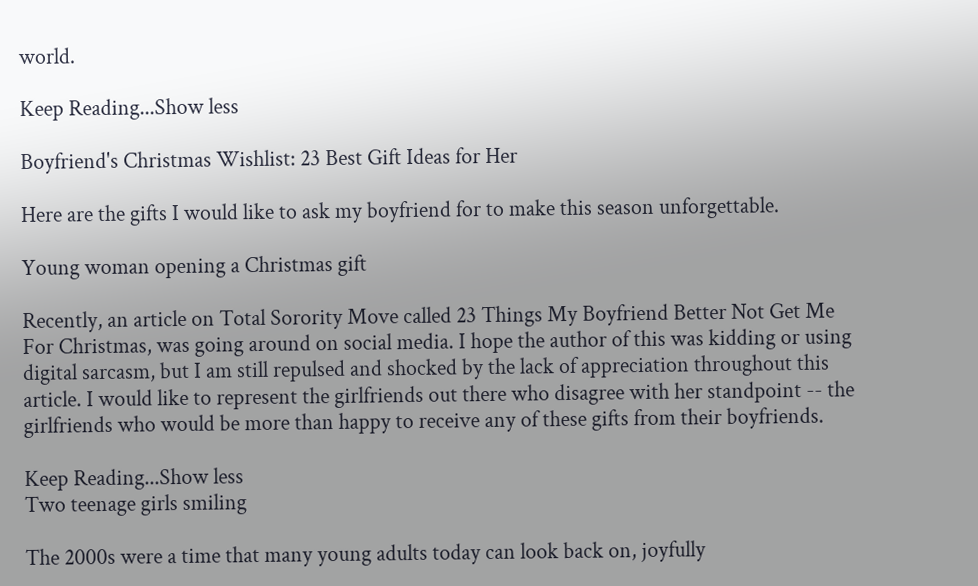world.

Keep Reading...Show less

Boyfriend's Christmas Wishlist: 23 Best Gift Ideas for Her

Here are the gifts I would like to ask my boyfriend for to make this season unforgettable.

Young woman opening a Christmas gift

Recently, an article on Total Sorority Move called 23 Things My Boyfriend Better Not Get Me For Christmas, was going around on social media. I hope the author of this was kidding or using digital sarcasm, but I am still repulsed and shocked by the lack of appreciation throughout this article. I would like to represent the girlfriends out there who disagree with her standpoint -- the girlfriends who would be more than happy to receive any of these gifts from their boyfriends.

Keep Reading...Show less
Two teenage girls smiling

The 2000s were a time that many young adults today can look back on, joyfully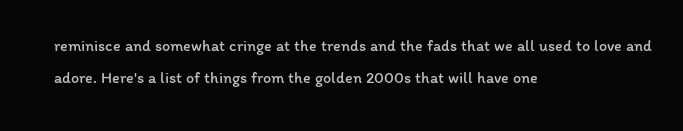reminisce and somewhat cringe at the trends and the fads that we all used to love and adore. Here's a list of things from the golden 2000s that will have one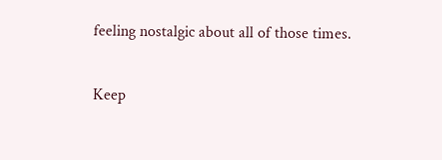feeling nostalgic about all of those times.

Keep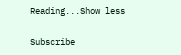Reading...Show less

Subscribe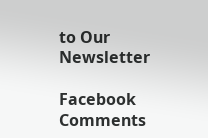to Our Newsletter

Facebook Comments